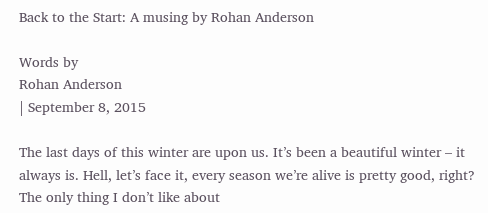Back to the Start: A musing by Rohan Anderson

Words by
Rohan Anderson
| September 8, 2015

The last days of this winter are upon us. It’s been a beautiful winter – it always is. Hell, let’s face it, every season we’re alive is pretty good, right? The only thing I don’t like about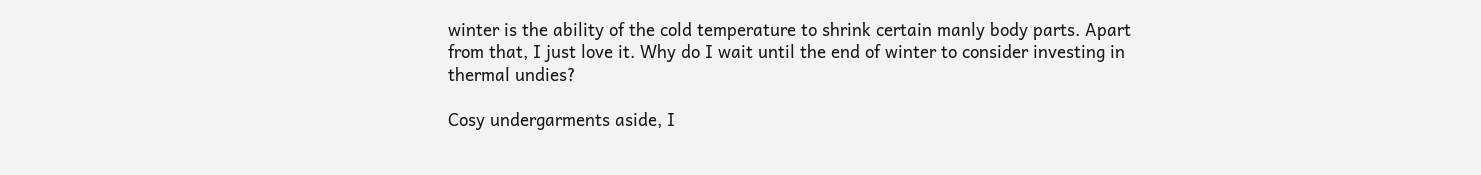winter is the ability of the cold temperature to shrink certain manly body parts. Apart from that, I just love it. Why do I wait until the end of winter to consider investing in thermal undies?

Cosy undergarments aside, I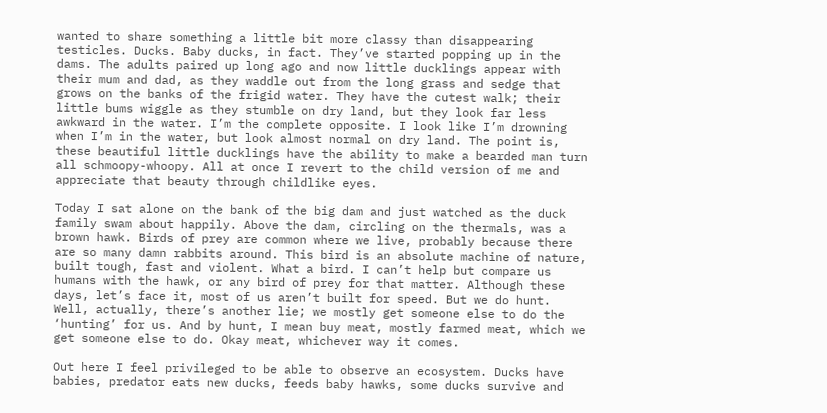wanted to share something a little bit more classy than disappearing testicles. Ducks. Baby ducks, in fact. They’ve started popping up in the dams. The adults paired up long ago and now little ducklings appear with their mum and dad, as they waddle out from the long grass and sedge that grows on the banks of the frigid water. They have the cutest walk; their little bums wiggle as they stumble on dry land, but they look far less awkward in the water. I’m the complete opposite. I look like I’m drowning when I’m in the water, but look almost normal on dry land. The point is, these beautiful little ducklings have the ability to make a bearded man turn all schmoopy-whoopy. All at once I revert to the child version of me and appreciate that beauty through childlike eyes.

Today I sat alone on the bank of the big dam and just watched as the duck family swam about happily. Above the dam, circling on the thermals, was a brown hawk. Birds of prey are common where we live, probably because there are so many damn rabbits around. This bird is an absolute machine of nature, built tough, fast and violent. What a bird. I can’t help but compare us humans with the hawk, or any bird of prey for that matter. Although these days, let’s face it, most of us aren’t built for speed. But we do hunt. Well, actually, there’s another lie; we mostly get someone else to do the ‘hunting’ for us. And by hunt, I mean buy meat, mostly farmed meat, which we get someone else to do. Okay meat, whichever way it comes.

Out here I feel privileged to be able to observe an ecosystem. Ducks have babies, predator eats new ducks, feeds baby hawks, some ducks survive and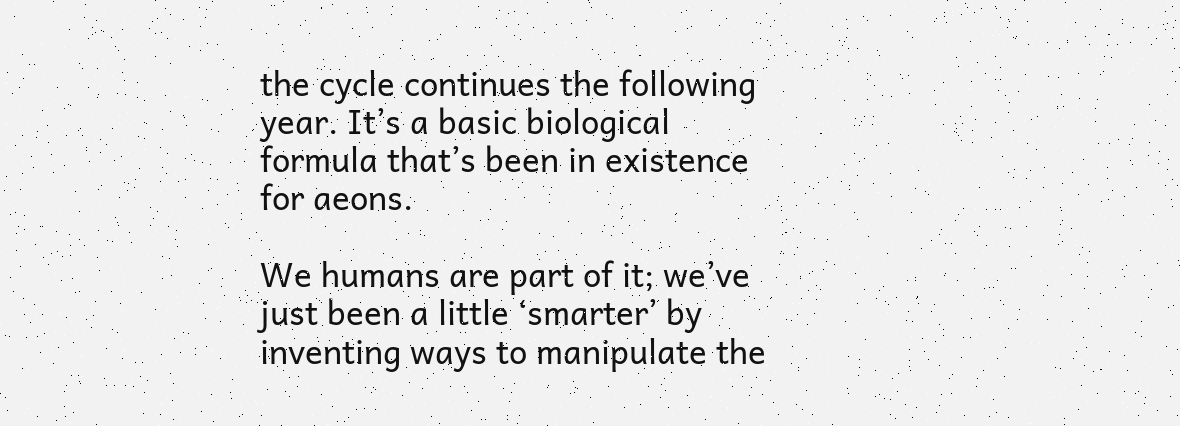the cycle continues the following year. It’s a basic biological formula that’s been in existence for aeons.

We humans are part of it; we’ve just been a little ‘smarter’ by inventing ways to manipulate the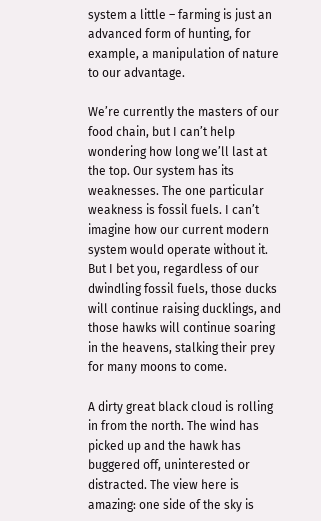system a little – farming is just an advanced form of hunting, for example, a manipulation of nature to our advantage.

We’re currently the masters of our food chain, but I can’t help wondering how long we’ll last at the top. Our system has its weaknesses. The one particular weakness is fossil fuels. I can’t imagine how our current modern system would operate without it. But I bet you, regardless of our dwindling fossil fuels, those ducks will continue raising ducklings, and those hawks will continue soaring in the heavens, stalking their prey for many moons to come.

A dirty great black cloud is rolling in from the north. The wind has picked up and the hawk has buggered off, uninterested or distracted. The view here is amazing: one side of the sky is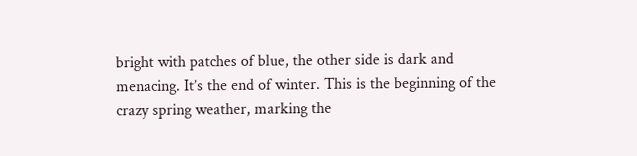bright with patches of blue, the other side is dark and menacing. It’s the end of winter. This is the beginning of the crazy spring weather, marking the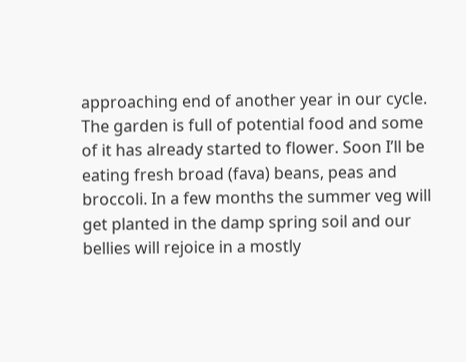approaching end of another year in our cycle. The garden is full of potential food and some of it has already started to flower. Soon I’ll be eating fresh broad (fava) beans, peas and broccoli. In a few months the summer veg will get planted in the damp spring soil and our bellies will rejoice in a mostly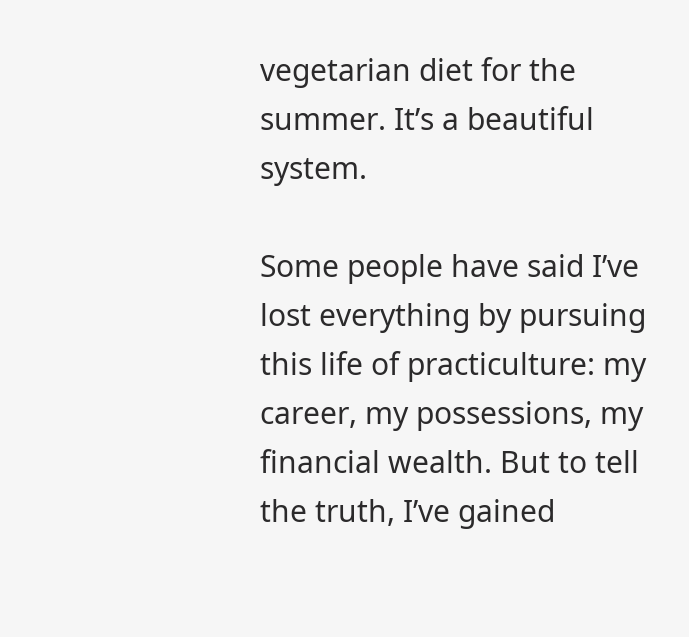vegetarian diet for the summer. It’s a beautiful system.

Some people have said I’ve lost everything by pursuing this life of practiculture: my career, my possessions, my financial wealth. But to tell the truth, I’ve gained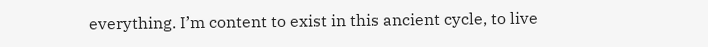everything. I’m content to exist in this ancient cycle, to live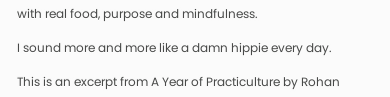with real food, purpose and mindfulness.

I sound more and more like a damn hippie every day.

This is an excerpt from A Year of Practiculture by Rohan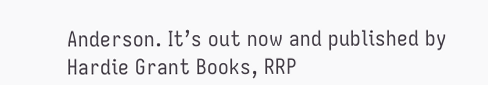Anderson. It’s out now and published by Hardie Grant Books, RRP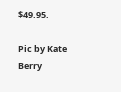$49.95.

Pic by Kate Berry